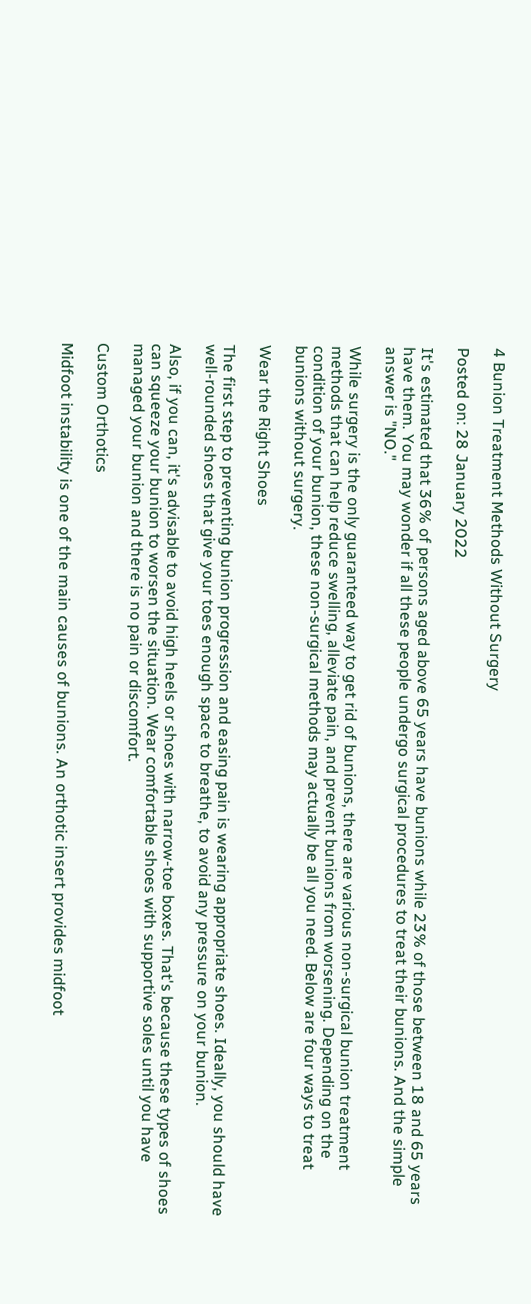4 Bunion Treatment Methods Without Surgery

Posted on: 28 January 2022

It's estimated that 36% of persons aged above 65 years have bunions while 23% of those between 18 and 65 years have them. You may wonder if all these people undergo surgical procedures to treat their bunions. And the simple answer is "NO."

While surgery is the only guaranteed way to get rid of bunions, there are various non-surgical bunion treatment methods that can help reduce swelling, alleviate pain, and prevent bunions from worsening. Depending on the condition of your bunion, these non-surgical methods may actually be all you need. Below are four ways to treat bunions without surgery.

Wear the Right Shoes

The first step to preventing bunion progression and easing pain is wearing appropriate shoes. Ideally, you should have well-rounded shoes that give your toes enough space to breathe, to avoid any pressure on your bunion.

Also, if you can, it's advisable to avoid high heels or shoes with narrow-toe boxes. That's because these types of shoes can squeeze your bunion to worsen the situation. Wear comfortable shoes with supportive soles until you have managed your bunion and there is no pain or discomfort.

Custom Orthotics

Midfoot instability is one of the main causes of bunions. An orthotic insert provides midfoot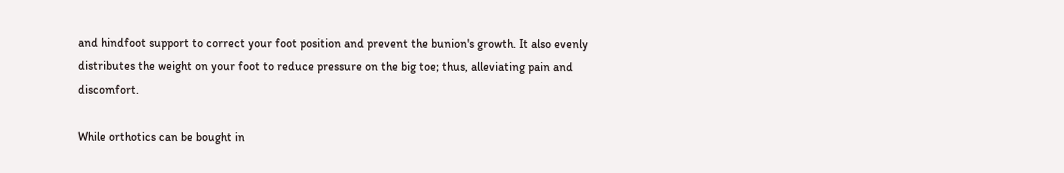and hindfoot support to correct your foot position and prevent the bunion's growth. It also evenly distributes the weight on your foot to reduce pressure on the big toe; thus, alleviating pain and discomfort.

While orthotics can be bought in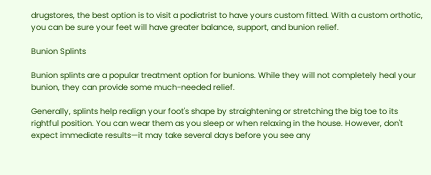drugstores, the best option is to visit a podiatrist to have yours custom fitted. With a custom orthotic, you can be sure your feet will have greater balance, support, and bunion relief.

Bunion Splints

Bunion splints are a popular treatment option for bunions. While they will not completely heal your bunion, they can provide some much-needed relief.

Generally, splints help realign your foot's shape by straightening or stretching the big toe to its rightful position. You can wear them as you sleep or when relaxing in the house. However, don't expect immediate results—it may take several days before you see any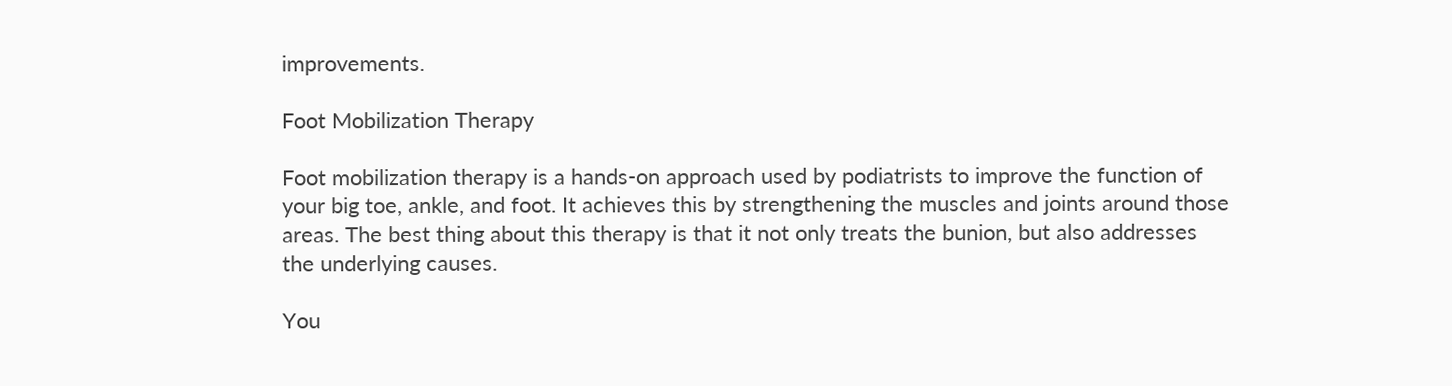improvements.

Foot Mobilization Therapy

Foot mobilization therapy is a hands-on approach used by podiatrists to improve the function of your big toe, ankle, and foot. It achieves this by strengthening the muscles and joints around those areas. The best thing about this therapy is that it not only treats the bunion, but also addresses the underlying causes.

You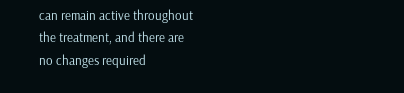can remain active throughout the treatment, and there are no changes required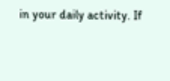in your daily activity. If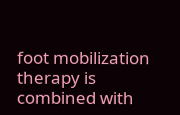foot mobilization therapy is combined with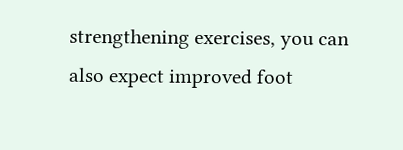strengthening exercises, you can also expect improved foot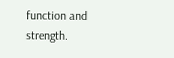function and strength.